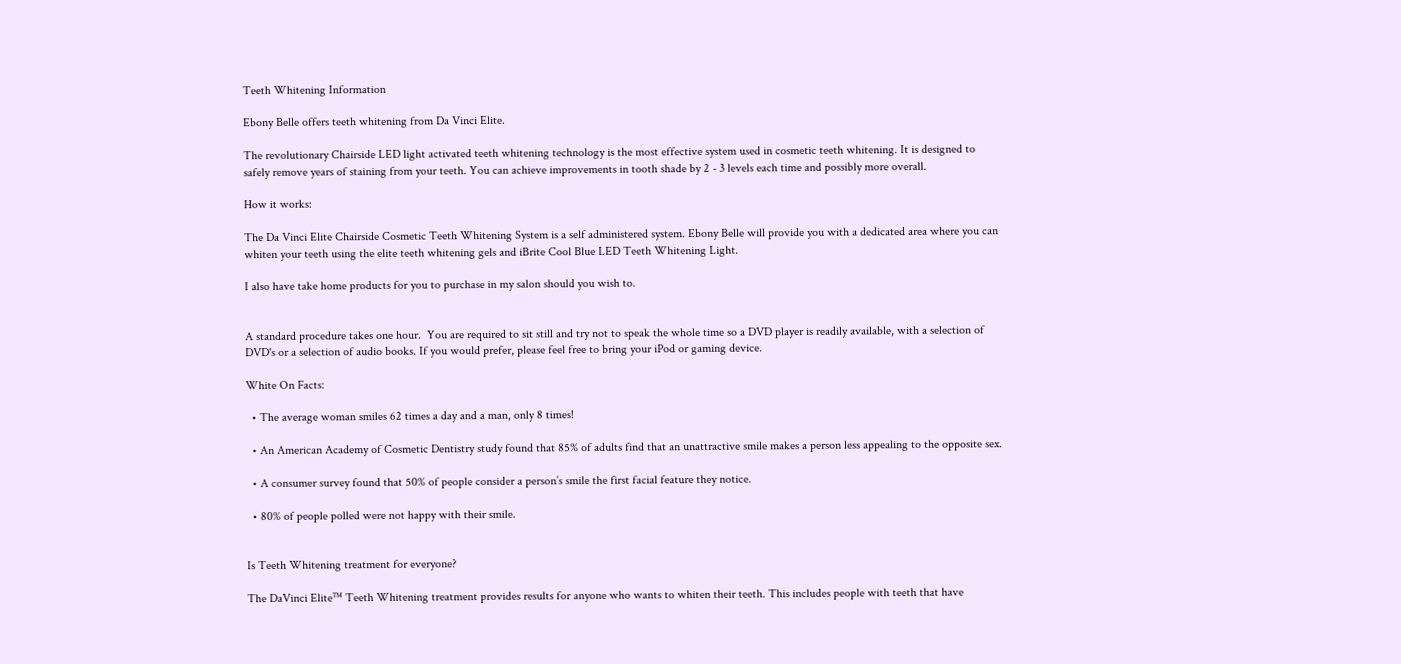Teeth Whitening Information

Ebony Belle offers teeth whitening from Da Vinci Elite.

The revolutionary Chairside LED light activated teeth whitening technology is the most effective system used in cosmetic teeth whitening. It is designed to safely remove years of staining from your teeth. You can achieve improvements in tooth shade by 2 - 3 levels each time and possibly more overall.

How it works:

The Da Vinci Elite Chairside Cosmetic Teeth Whitening System is a self administered system. Ebony Belle will provide you with a dedicated area where you can whiten your teeth using the elite teeth whitening gels and iBrite Cool Blue LED Teeth Whitening Light.

I also have take home products for you to purchase in my salon should you wish to.


A standard procedure takes one hour.  You are required to sit still and try not to speak the whole time so a DVD player is readily available, with a selection of DVD's or a selection of audio books. If you would prefer, please feel free to bring your iPod or gaming device.

White On Facts:

  • The average woman smiles 62 times a day and a man, only 8 times!

  • An American Academy of Cosmetic Dentistry study found that 85% of adults find that an unattractive smile makes a person less appealing to the opposite sex.

  • A consumer survey found that 50% of people consider a person’s smile the first facial feature they notice.

  • 80% of people polled were not happy with their smile.


Is Teeth Whitening treatment for everyone?

The DaVinci Elite™ Teeth Whitening treatment provides results for anyone who wants to whiten their teeth. This includes people with teeth that have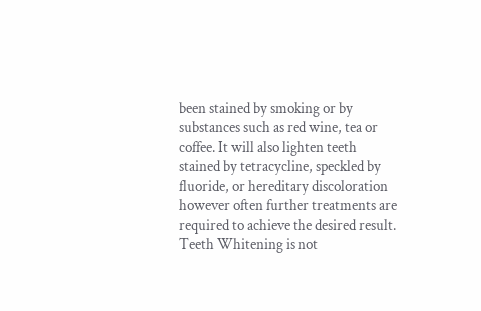been stained by smoking or by substances such as red wine, tea or coffee. It will also lighten teeth stained by tetracycline, speckled by fluoride, or hereditary discoloration however often further treatments are required to achieve the desired result. Teeth Whitening is not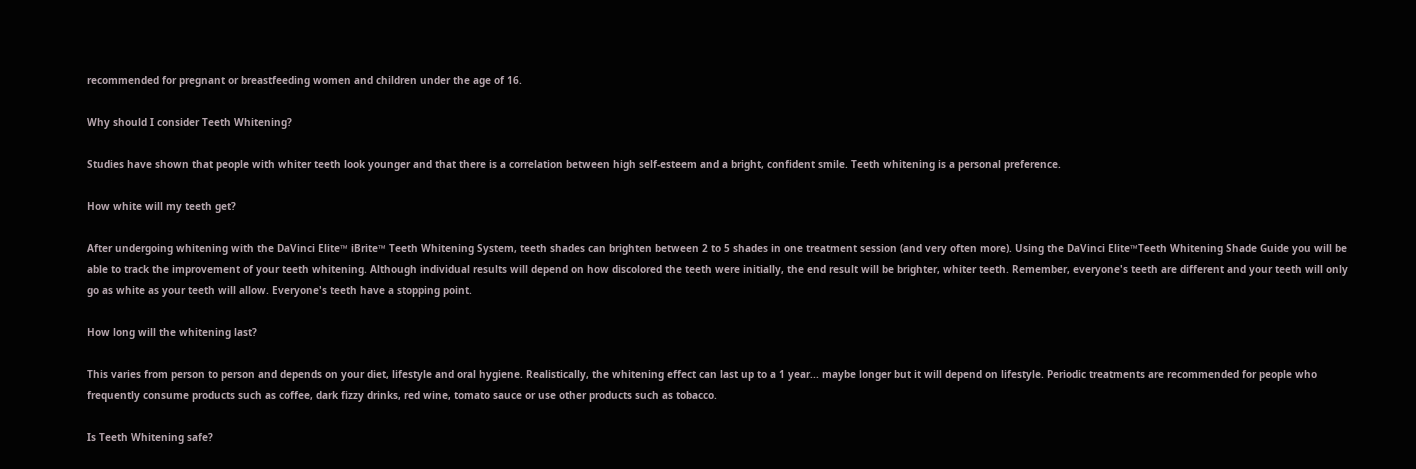recommended for pregnant or breastfeeding women and children under the age of 16.

Why should I consider Teeth Whitening?

Studies have shown that people with whiter teeth look younger and that there is a correlation between high self-esteem and a bright, confident smile. Teeth whitening is a personal preference.

How white will my teeth get?

After undergoing whitening with the DaVinci Elite™ iBrite™ Teeth Whitening System, teeth shades can brighten between 2 to 5 shades in one treatment session (and very often more). Using the DaVinci Elite™Teeth Whitening Shade Guide you will be able to track the improvement of your teeth whitening. Although individual results will depend on how discolored the teeth were initially, the end result will be brighter, whiter teeth. Remember, everyone's teeth are different and your teeth will only go as white as your teeth will allow. Everyone's teeth have a stopping point.

How long will the whitening last?

This varies from person to person and depends on your diet, lifestyle and oral hygiene. Realistically, the whitening effect can last up to a 1 year... maybe longer but it will depend on lifestyle. Periodic treatments are recommended for people who frequently consume products such as coffee, dark fizzy drinks, red wine, tomato sauce or use other products such as tobacco.

Is Teeth Whitening safe?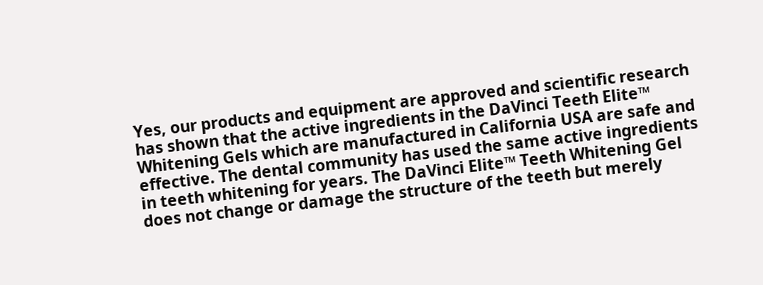Yes, our products and equipment are approved and scientific research has shown that the active ingredients in the DaVinci Teeth Elite™ Whitening Gels which are manufactured in California USA are safe and effective. The dental community has used the same active ingredients in teeth whitening for years. The DaVinci Elite™ Teeth Whitening Gel does not change or damage the structure of the teeth but merely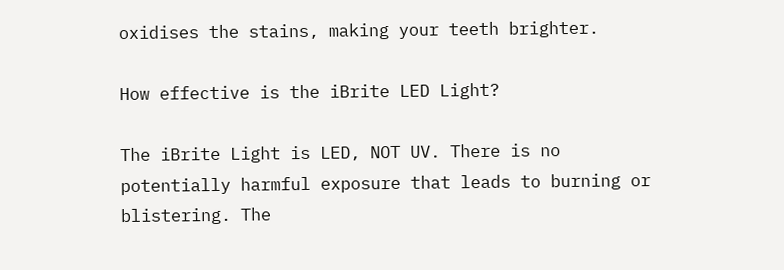oxidises the stains, making your teeth brighter.

How effective is the iBrite LED Light?

The iBrite Light is LED, NOT UV. There is no potentially harmful exposure that leads to burning or blistering. The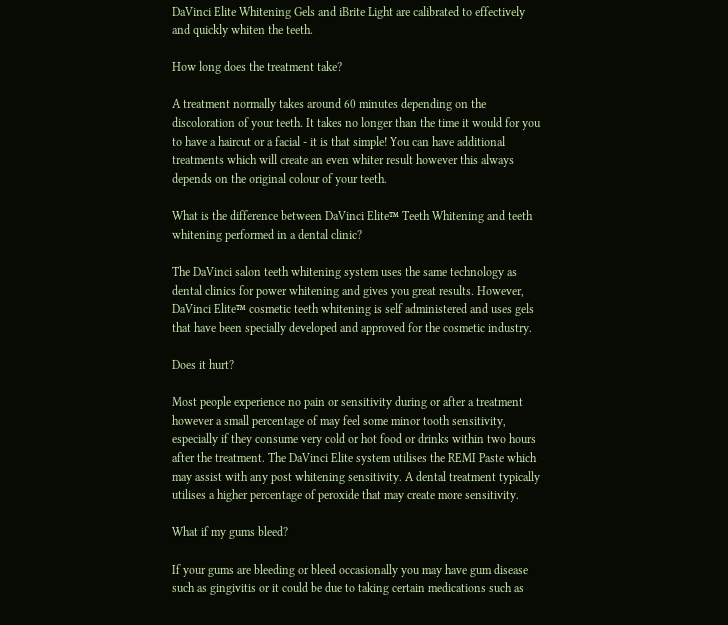DaVinci Elite Whitening Gels and iBrite Light are calibrated to effectively and quickly whiten the teeth.

How long does the treatment take?

A treatment normally takes around 60 minutes depending on the discoloration of your teeth. It takes no longer than the time it would for you to have a haircut or a facial - it is that simple! You can have additional treatments which will create an even whiter result however this always depends on the original colour of your teeth.

What is the difference between DaVinci Elite™ Teeth Whitening and teeth whitening performed in a dental clinic?

The DaVinci salon teeth whitening system uses the same technology as dental clinics for power whitening and gives you great results. However, DaVinci Elite™ cosmetic teeth whitening is self administered and uses gels that have been specially developed and approved for the cosmetic industry.

Does it hurt?

Most people experience no pain or sensitivity during or after a treatment however a small percentage of may feel some minor tooth sensitivity, especially if they consume very cold or hot food or drinks within two hours after the treatment. The DaVinci Elite system utilises the REMI Paste which may assist with any post whitening sensitivity. A dental treatment typically utilises a higher percentage of peroxide that may create more sensitivity.

What if my gums bleed?

If your gums are bleeding or bleed occasionally you may have gum disease such as gingivitis or it could be due to taking certain medications such as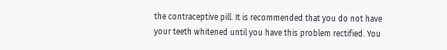the contraceptive pill. It is recommended that you do not have your teeth whitened until you have this problem rectified. You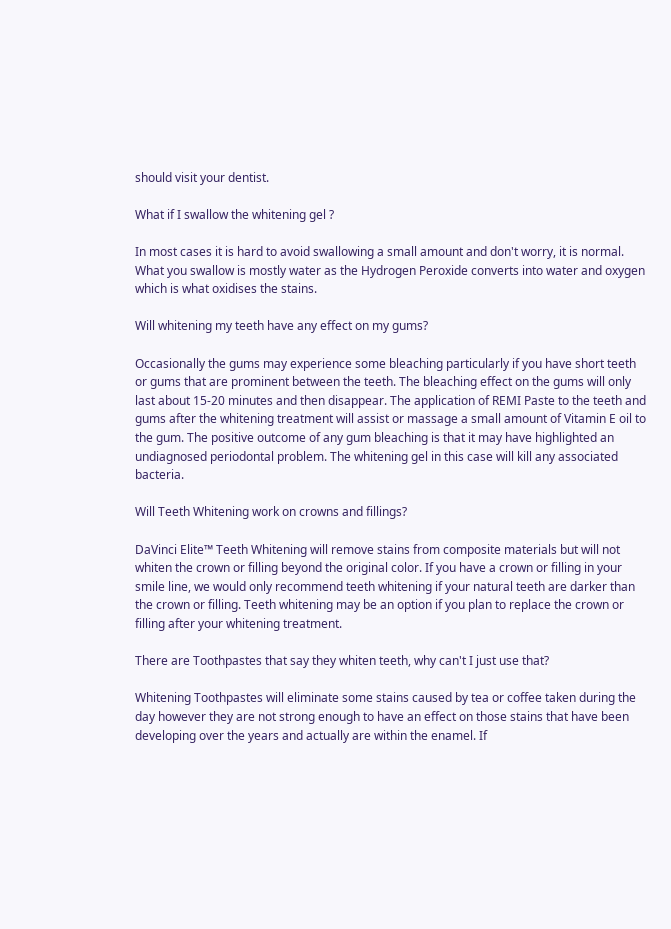should visit your dentist.

What if I swallow the whitening gel ?

In most cases it is hard to avoid swallowing a small amount and don't worry, it is normal. What you swallow is mostly water as the Hydrogen Peroxide converts into water and oxygen which is what oxidises the stains.

Will whitening my teeth have any effect on my gums?

Occasionally the gums may experience some bleaching particularly if you have short teeth or gums that are prominent between the teeth. The bleaching effect on the gums will only last about 15-20 minutes and then disappear. The application of REMI Paste to the teeth and gums after the whitening treatment will assist or massage a small amount of Vitamin E oil to the gum. The positive outcome of any gum bleaching is that it may have highlighted an undiagnosed periodontal problem. The whitening gel in this case will kill any associated bacteria.

Will Teeth Whitening work on crowns and fillings?

DaVinci Elite™ Teeth Whitening will remove stains from composite materials but will not whiten the crown or filling beyond the original color. If you have a crown or filling in your smile line, we would only recommend teeth whitening if your natural teeth are darker than the crown or filling. Teeth whitening may be an option if you plan to replace the crown or filling after your whitening treatment.

There are Toothpastes that say they whiten teeth, why can't I just use that?

Whitening Toothpastes will eliminate some stains caused by tea or coffee taken during the day however they are not strong enough to have an effect on those stains that have been developing over the years and actually are within the enamel. If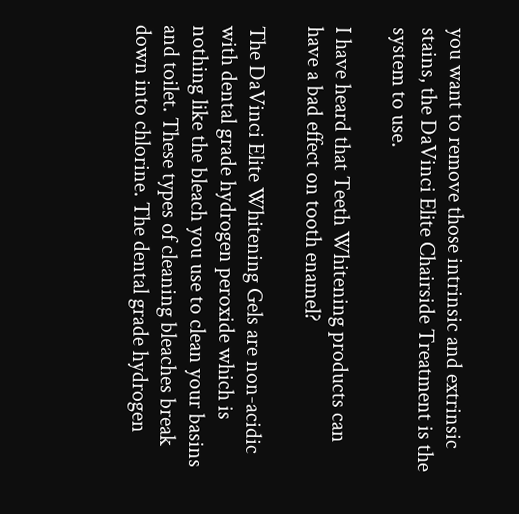you want to remove those intrinsic and extrinsic stains, the DaVinci Elite Chairside Treatment is the system to use.

I have heard that Teeth Whitening products can have a bad effect on tooth enamel?

The DaVinci Elite Whitening Gels are non-acidic with dental grade hydrogen peroxide which is nothing like the bleach you use to clean your basins and toilet. These types of cleaning bleaches break down into chlorine. The dental grade hydrogen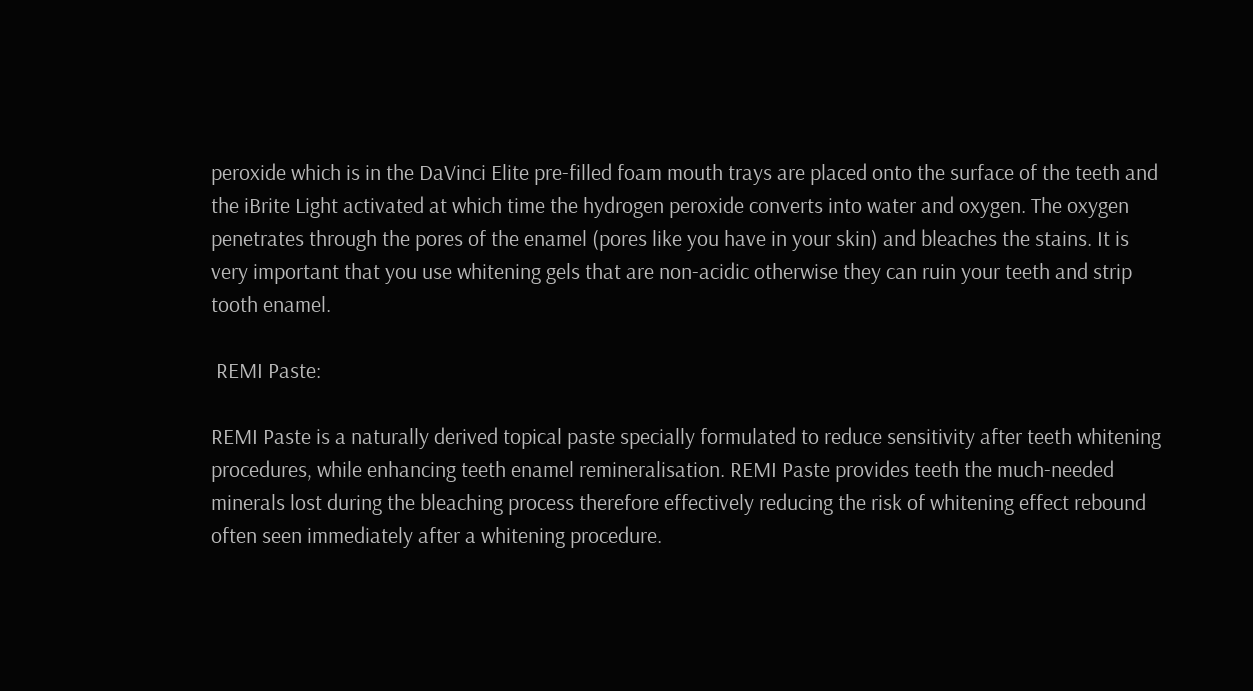peroxide which is in the DaVinci Elite pre-filled foam mouth trays are placed onto the surface of the teeth and the iBrite Light activated at which time the hydrogen peroxide converts into water and oxygen. The oxygen penetrates through the pores of the enamel (pores like you have in your skin) and bleaches the stains. It is very important that you use whitening gels that are non-acidic otherwise they can ruin your teeth and strip tooth enamel.

 REMI Paste:

REMI Paste is a naturally derived topical paste specially formulated to reduce sensitivity after teeth whitening procedures, while enhancing teeth enamel remineralisation. REMI Paste provides teeth the much-needed minerals lost during the bleaching process therefore effectively reducing the risk of whitening effect rebound often seen immediately after a whitening procedure.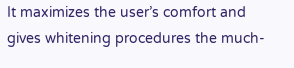It maximizes the user’s comfort and gives whitening procedures the much-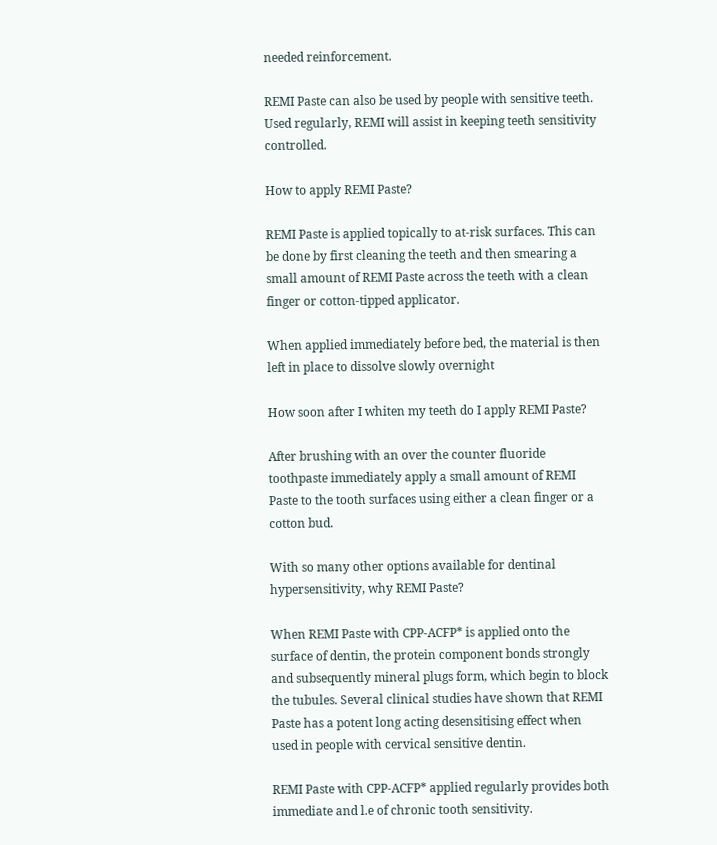needed reinforcement.

REMI Paste can also be used by people with sensitive teeth. Used regularly, REMI will assist in keeping teeth sensitivity controlled.

How to apply REMI Paste?

REMI Paste is applied topically to at-risk surfaces. This can be done by first cleaning the teeth and then smearing a small amount of REMI Paste across the teeth with a clean finger or cotton-tipped applicator.

When applied immediately before bed, the material is then left in place to dissolve slowly overnight

How soon after I whiten my teeth do I apply REMI Paste?

After brushing with an over the counter fluoride toothpaste immediately apply a small amount of REMI Paste to the tooth surfaces using either a clean finger or a cotton bud.

With so many other options available for dentinal hypersensitivity, why REMI Paste?

When REMI Paste with CPP-ACFP* is applied onto the surface of dentin, the protein component bonds strongly and subsequently mineral plugs form, which begin to block the tubules. Several clinical studies have shown that REMI Paste has a potent long acting desensitising effect when used in people with cervical sensitive dentin.

REMI Paste with CPP-ACFP* applied regularly provides both immediate and l.e of chronic tooth sensitivity.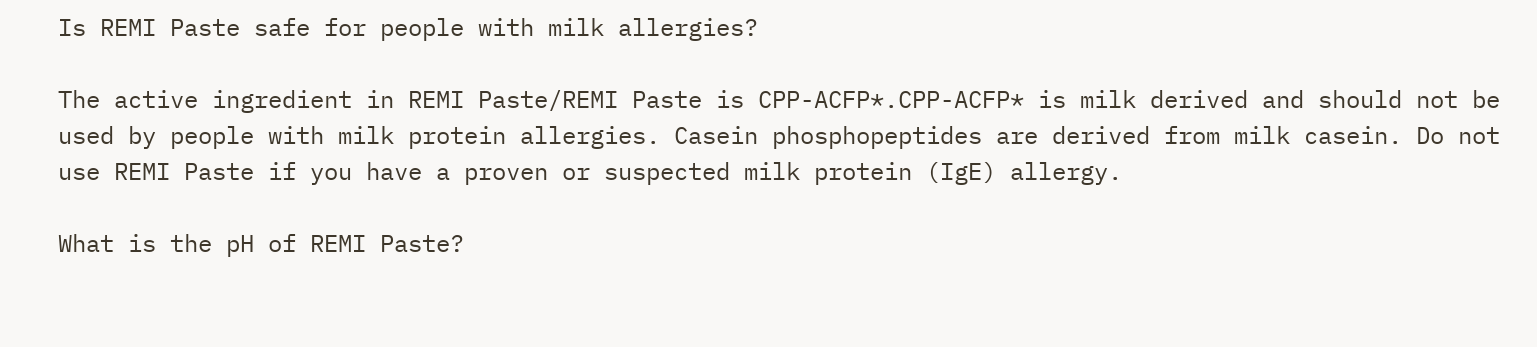Is REMI Paste safe for people with milk allergies?

The active ingredient in REMI Paste/REMI Paste is CPP-ACFP*.CPP-ACFP* is milk derived and should not be used by people with milk protein allergies. Casein phosphopeptides are derived from milk casein. Do not use REMI Paste if you have a proven or suspected milk protein (IgE) allergy.

What is the pH of REMI Paste?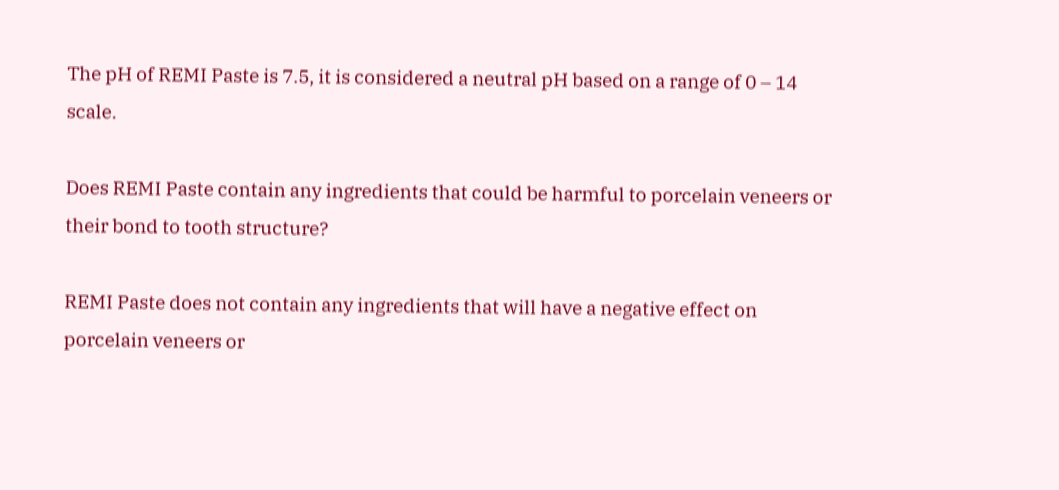The pH of REMI Paste is 7.5, it is considered a neutral pH based on a range of 0 – 14 scale.

Does REMI Paste contain any ingredients that could be harmful to porcelain veneers or their bond to tooth structure?

REMI Paste does not contain any ingredients that will have a negative effect on porcelain veneers or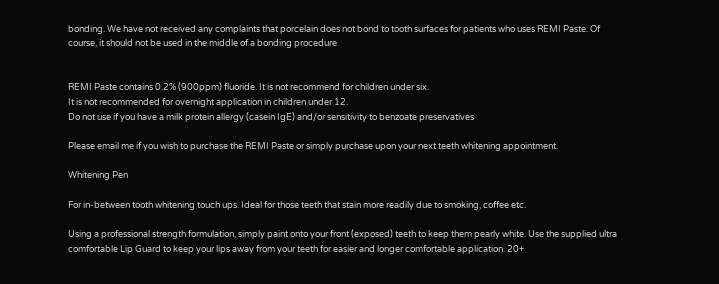bonding. We have not received any complaints that porcelain does not bond to tooth surfaces for patients who uses REMI Paste. Of course, it should not be used in the middle of a bonding procedure


REMI Paste contains 0.2% (900ppm) fluoride. It is not recommend for children under six.
It is not recommended for overnight application in children under 12.
Do not use if you have a milk protein allergy (casein IgE) and/or sensitivity to benzoate preservatives

Please email me if you wish to purchase the REMI Paste or simply purchase upon your next teeth whitening appointment.

Whitening Pen

For in-between tooth whitening touch ups. Ideal for those teeth that stain more readily due to smoking, coffee etc.

Using a professional strength formulation, simply paint onto your front (exposed) teeth to keep them pearly white. Use the supplied ultra comfortable Lip Guard to keep your lips away from your teeth for easier and longer comfortable application. 20+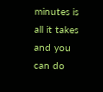minutes is all it takes and you can do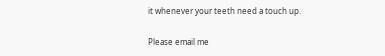it whenever your teeth need a touch up.

Please email me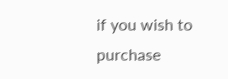if you wish to purchase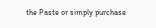the Paste or simply purchase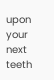upon your next teeth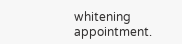whitening appointment.